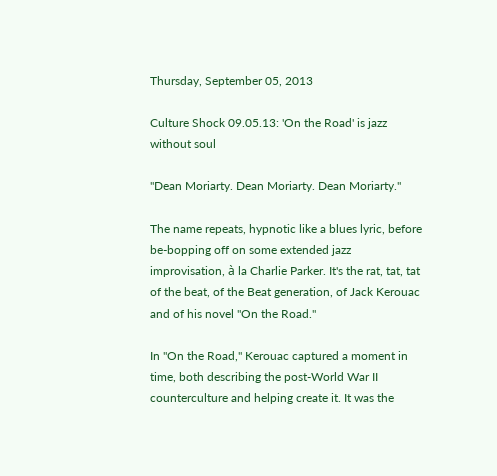Thursday, September 05, 2013

Culture Shock 09.05.13: 'On the Road' is jazz without soul

"Dean Moriarty. Dean Moriarty. Dean Moriarty."

The name repeats, hypnotic like a blues lyric, before be-bopping off on some extended jazz improvisation, à la Charlie Parker. It's the rat, tat, tat of the beat, of the Beat generation, of Jack Kerouac and of his novel "On the Road."

In "On the Road," Kerouac captured a moment in time, both describing the post-World War II counterculture and helping create it. It was the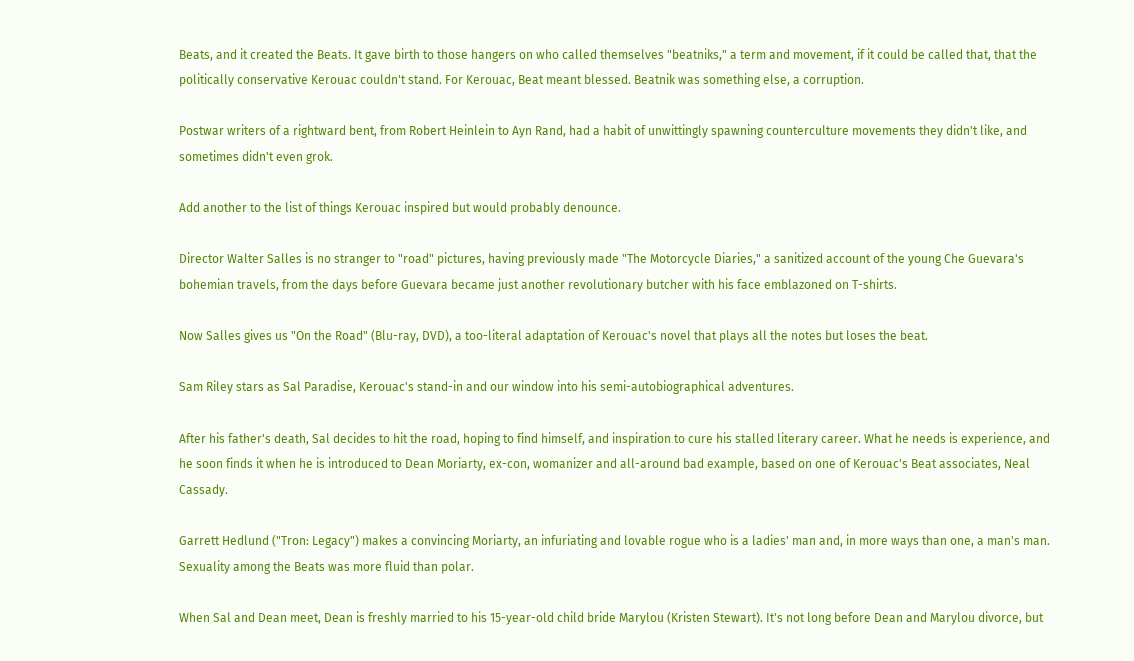Beats, and it created the Beats. It gave birth to those hangers on who called themselves "beatniks," a term and movement, if it could be called that, that the politically conservative Kerouac couldn't stand. For Kerouac, Beat meant blessed. Beatnik was something else, a corruption.

Postwar writers of a rightward bent, from Robert Heinlein to Ayn Rand, had a habit of unwittingly spawning counterculture movements they didn't like, and sometimes didn't even grok.

Add another to the list of things Kerouac inspired but would probably denounce.

Director Walter Salles is no stranger to "road" pictures, having previously made "The Motorcycle Diaries," a sanitized account of the young Che Guevara's bohemian travels, from the days before Guevara became just another revolutionary butcher with his face emblazoned on T-shirts.

Now Salles gives us "On the Road" (Blu-ray, DVD), a too-literal adaptation of Kerouac's novel that plays all the notes but loses the beat.

Sam Riley stars as Sal Paradise, Kerouac's stand-in and our window into his semi-autobiographical adventures.

After his father's death, Sal decides to hit the road, hoping to find himself, and inspiration to cure his stalled literary career. What he needs is experience, and he soon finds it when he is introduced to Dean Moriarty, ex-con, womanizer and all-around bad example, based on one of Kerouac's Beat associates, Neal Cassady.

Garrett Hedlund ("Tron: Legacy") makes a convincing Moriarty, an infuriating and lovable rogue who is a ladies' man and, in more ways than one, a man's man. Sexuality among the Beats was more fluid than polar.

When Sal and Dean meet, Dean is freshly married to his 15-year-old child bride Marylou (Kristen Stewart). It's not long before Dean and Marylou divorce, but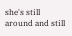she's still around and still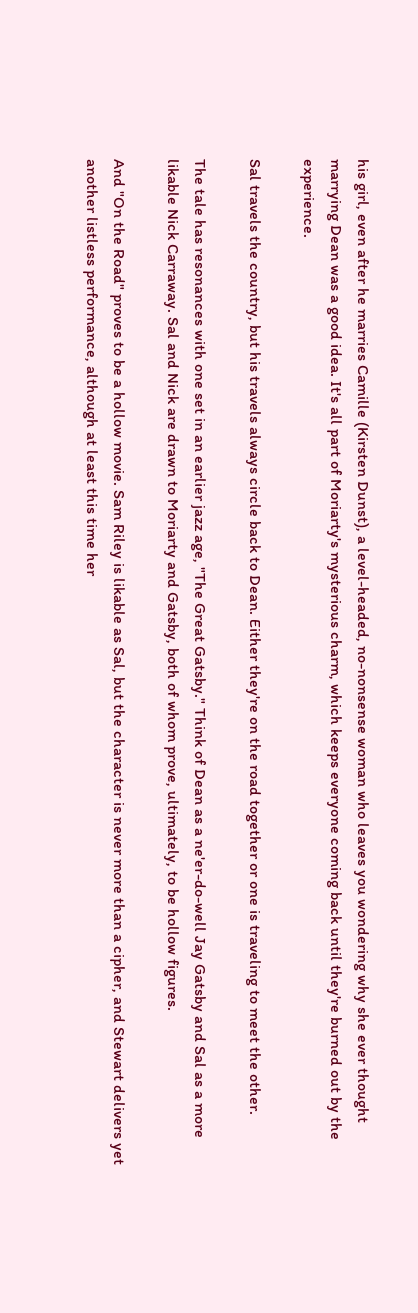his girl, even after he marries Camille (Kirsten Dunst), a level-headed, no-nonsense woman who leaves you wondering why she ever thought marrying Dean was a good idea. It's all part of Moriarty's mysterious charm, which keeps everyone coming back until they're burned out by the experience.

Sal travels the country, but his travels always circle back to Dean. Either they're on the road together or one is traveling to meet the other.

The tale has resonances with one set in an earlier jazz age, "The Great Gatsby." Think of Dean as a ne'er-do-well Jay Gatsby and Sal as a more likable Nick Carraway. Sal and Nick are drawn to Moriarty and Gatsby, both of whom prove, ultimately, to be hollow figures.

And "On the Road" proves to be a hollow movie. Sam Riley is likable as Sal, but the character is never more than a cipher, and Stewart delivers yet another listless performance, although at least this time her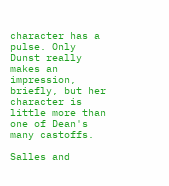character has a pulse. Only Dunst really makes an impression, briefly, but her character is little more than one of Dean's many castoffs.

Salles and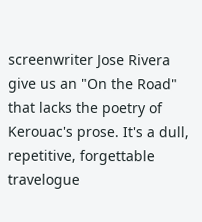screenwriter Jose Rivera give us an "On the Road" that lacks the poetry of Kerouac's prose. It's a dull, repetitive, forgettable travelogue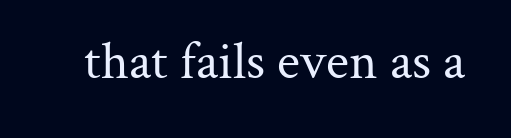that fails even as a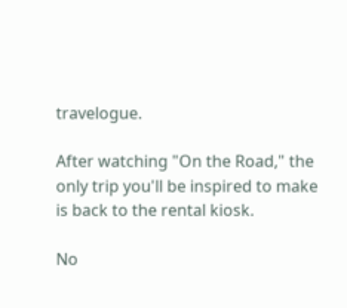travelogue.

After watching "On the Road," the only trip you'll be inspired to make is back to the rental kiosk.

No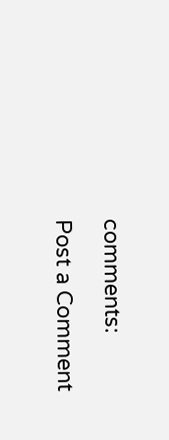comments:

Post a Comment